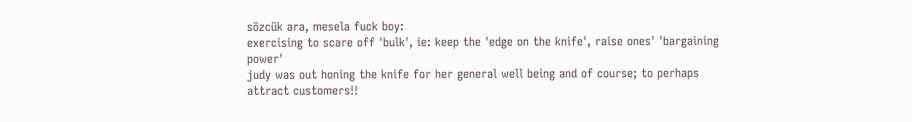sözcük ara, mesela fuck boy:
exercising to scare off 'bulk', ie: keep the 'edge on the knife', raise ones' 'bargaining power'
judy was out honing the knife for her general well being and of course; to perhaps attract customers!!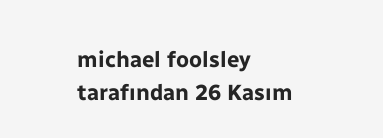michael foolsley tarafından 26 Kasım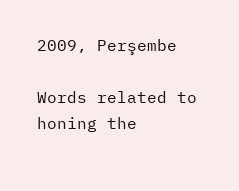2009, Perşembe

Words related to honing the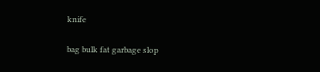knife

bag bulk fat garbage slop